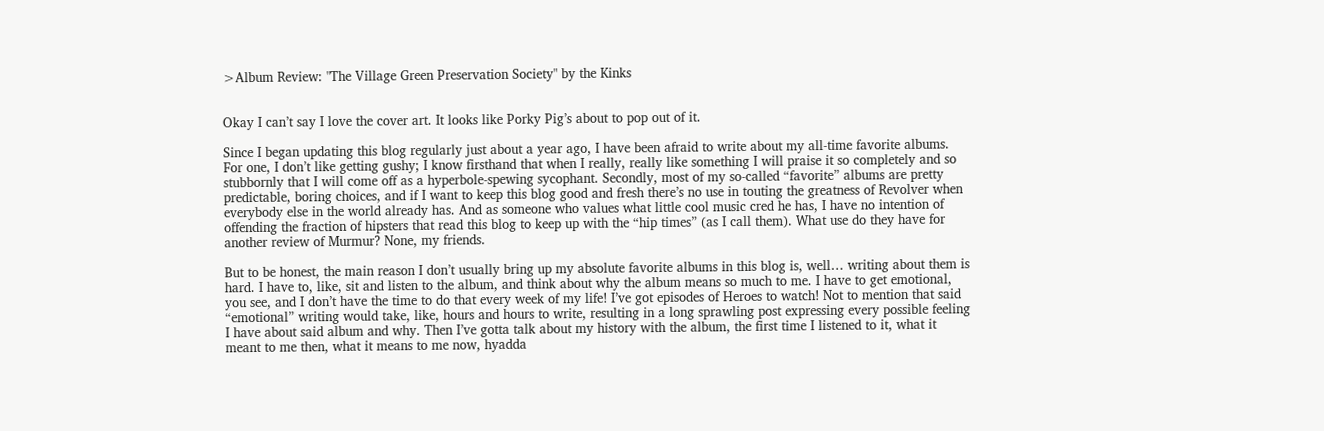>Album Review: "The Village Green Preservation Society" by the Kinks


Okay I can’t say I love the cover art. It looks like Porky Pig’s about to pop out of it.

Since I began updating this blog regularly just about a year ago, I have been afraid to write about my all-time favorite albums. For one, I don’t like getting gushy; I know firsthand that when I really, really like something I will praise it so completely and so stubbornly that I will come off as a hyperbole-spewing sycophant. Secondly, most of my so-called “favorite” albums are pretty predictable, boring choices, and if I want to keep this blog good and fresh there’s no use in touting the greatness of Revolver when everybody else in the world already has. And as someone who values what little cool music cred he has, I have no intention of offending the fraction of hipsters that read this blog to keep up with the “hip times” (as I call them). What use do they have for another review of Murmur? None, my friends.

But to be honest, the main reason I don’t usually bring up my absolute favorite albums in this blog is, well… writing about them is hard. I have to, like, sit and listen to the album, and think about why the album means so much to me. I have to get emotional, you see, and I don’t have the time to do that every week of my life! I’ve got episodes of Heroes to watch! Not to mention that said “emotional” writing would take, like, hours and hours to write, resulting in a long sprawling post expressing every possible feeling I have about said album and why. Then I’ve gotta talk about my history with the album, the first time I listened to it, what it meant to me then, what it means to me now, hyadda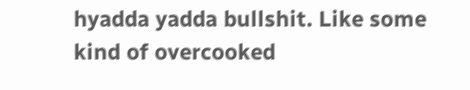hyadda yadda bullshit. Like some kind of overcooked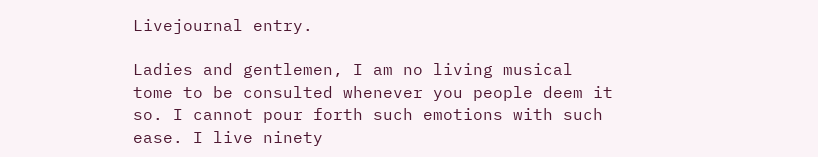Livejournal entry.

Ladies and gentlemen, I am no living musical tome to be consulted whenever you people deem it so. I cannot pour forth such emotions with such ease. I live ninety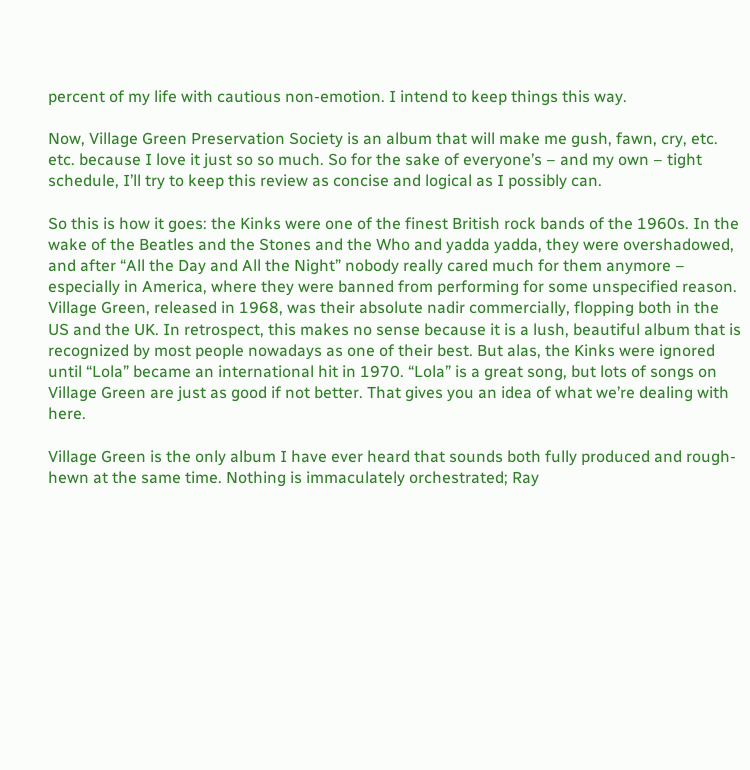percent of my life with cautious non-emotion. I intend to keep things this way.

Now, Village Green Preservation Society is an album that will make me gush, fawn, cry, etc. etc. because I love it just so so much. So for the sake of everyone’s – and my own – tight schedule, I’ll try to keep this review as concise and logical as I possibly can.

So this is how it goes: the Kinks were one of the finest British rock bands of the 1960s. In the wake of the Beatles and the Stones and the Who and yadda yadda, they were overshadowed, and after “All the Day and All the Night” nobody really cared much for them anymore – especially in America, where they were banned from performing for some unspecified reason. Village Green, released in 1968, was their absolute nadir commercially, flopping both in the US and the UK. In retrospect, this makes no sense because it is a lush, beautiful album that is recognized by most people nowadays as one of their best. But alas, the Kinks were ignored until “Lola” became an international hit in 1970. “Lola” is a great song, but lots of songs on Village Green are just as good if not better. That gives you an idea of what we’re dealing with here.

Village Green is the only album I have ever heard that sounds both fully produced and rough-hewn at the same time. Nothing is immaculately orchestrated; Ray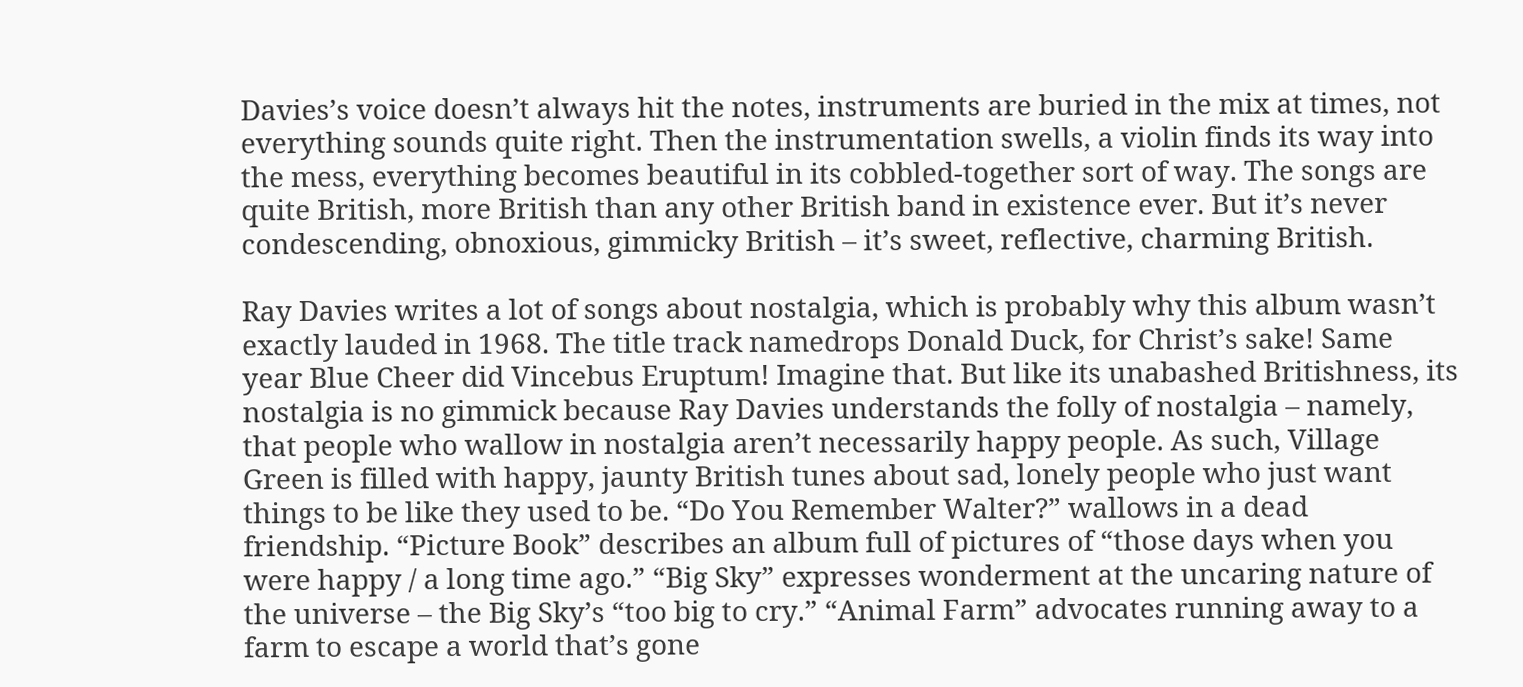Davies’s voice doesn’t always hit the notes, instruments are buried in the mix at times, not everything sounds quite right. Then the instrumentation swells, a violin finds its way into the mess, everything becomes beautiful in its cobbled-together sort of way. The songs are quite British, more British than any other British band in existence ever. But it’s never condescending, obnoxious, gimmicky British – it’s sweet, reflective, charming British.

Ray Davies writes a lot of songs about nostalgia, which is probably why this album wasn’t exactly lauded in 1968. The title track namedrops Donald Duck, for Christ’s sake! Same year Blue Cheer did Vincebus Eruptum! Imagine that. But like its unabashed Britishness, its nostalgia is no gimmick because Ray Davies understands the folly of nostalgia – namely, that people who wallow in nostalgia aren’t necessarily happy people. As such, Village Green is filled with happy, jaunty British tunes about sad, lonely people who just want things to be like they used to be. “Do You Remember Walter?” wallows in a dead friendship. “Picture Book” describes an album full of pictures of “those days when you were happy / a long time ago.” “Big Sky” expresses wonderment at the uncaring nature of the universe – the Big Sky’s “too big to cry.” “Animal Farm” advocates running away to a farm to escape a world that’s gone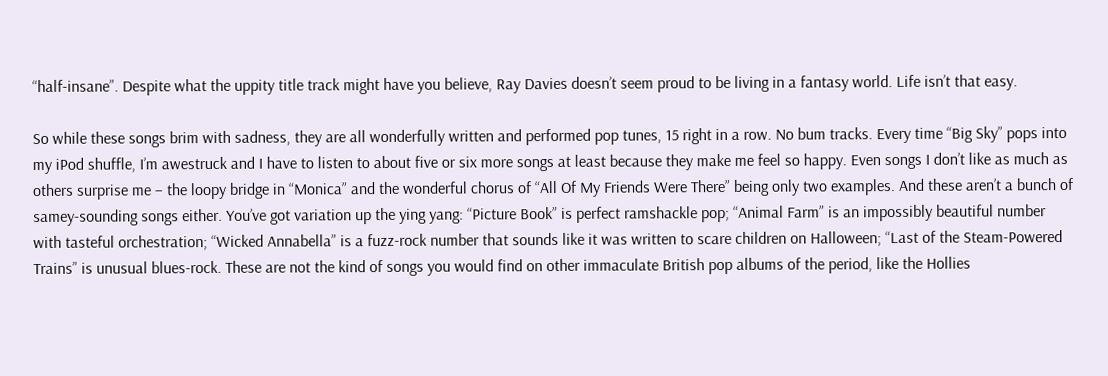“half-insane”. Despite what the uppity title track might have you believe, Ray Davies doesn’t seem proud to be living in a fantasy world. Life isn’t that easy.

So while these songs brim with sadness, they are all wonderfully written and performed pop tunes, 15 right in a row. No bum tracks. Every time “Big Sky” pops into my iPod shuffle, I’m awestruck and I have to listen to about five or six more songs at least because they make me feel so happy. Even songs I don’t like as much as others surprise me – the loopy bridge in “Monica” and the wonderful chorus of “All Of My Friends Were There” being only two examples. And these aren’t a bunch of samey-sounding songs either. You’ve got variation up the ying yang: “Picture Book” is perfect ramshackle pop; “Animal Farm” is an impossibly beautiful number with tasteful orchestration; “Wicked Annabella” is a fuzz-rock number that sounds like it was written to scare children on Halloween; “Last of the Steam-Powered Trains” is unusual blues-rock. These are not the kind of songs you would find on other immaculate British pop albums of the period, like the Hollies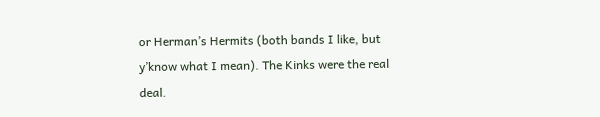or Herman’s Hermits (both bands I like, but y’know what I mean). The Kinks were the real deal.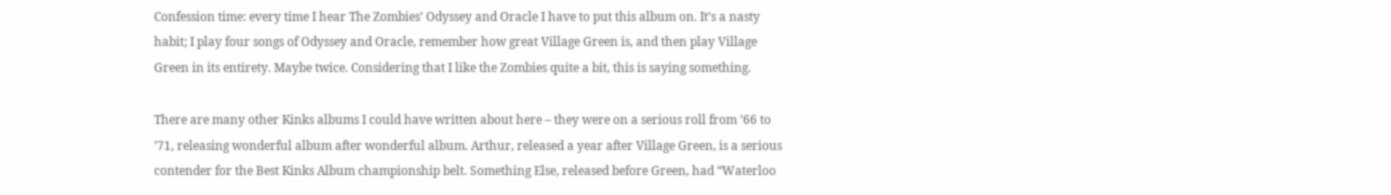Confession time: every time I hear The Zombies’ Odyssey and Oracle I have to put this album on. It’s a nasty habit; I play four songs of Odyssey and Oracle, remember how great Village Green is, and then play Village Green in its entirety. Maybe twice. Considering that I like the Zombies quite a bit, this is saying something.

There are many other Kinks albums I could have written about here – they were on a serious roll from ’66 to ’71, releasing wonderful album after wonderful album. Arthur, released a year after Village Green, is a serious contender for the Best Kinks Album championship belt. Something Else, released before Green, had “Waterloo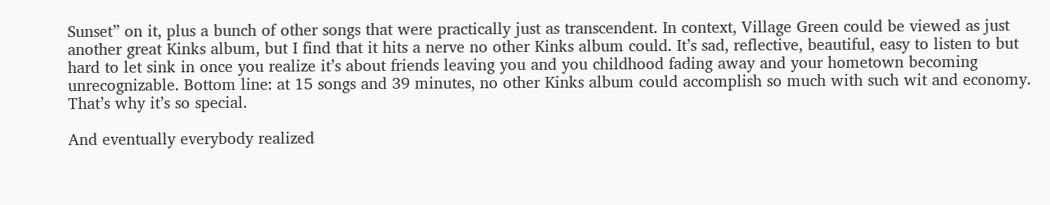Sunset” on it, plus a bunch of other songs that were practically just as transcendent. In context, Village Green could be viewed as just another great Kinks album, but I find that it hits a nerve no other Kinks album could. It’s sad, reflective, beautiful, easy to listen to but hard to let sink in once you realize it’s about friends leaving you and you childhood fading away and your hometown becoming unrecognizable. Bottom line: at 15 songs and 39 minutes, no other Kinks album could accomplish so much with such wit and economy. That’s why it’s so special.

And eventually everybody realized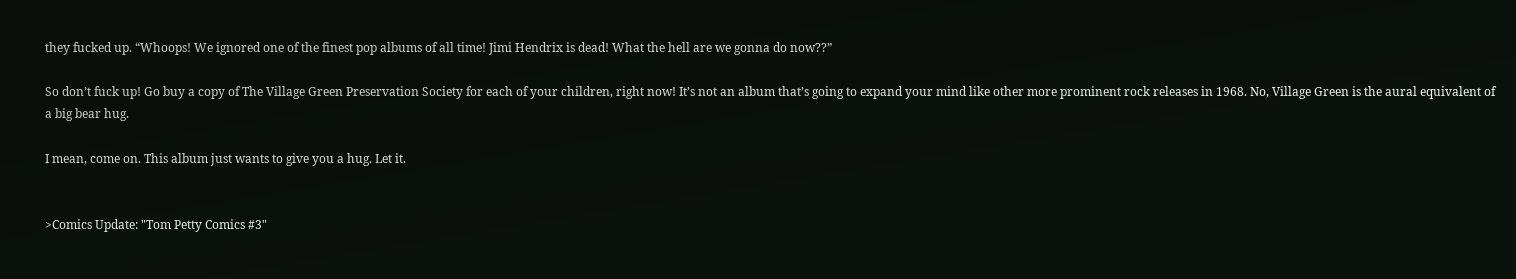they fucked up. “Whoops! We ignored one of the finest pop albums of all time! Jimi Hendrix is dead! What the hell are we gonna do now??”

So don’t fuck up! Go buy a copy of The Village Green Preservation Society for each of your children, right now! It’s not an album that’s going to expand your mind like other more prominent rock releases in 1968. No, Village Green is the aural equivalent of a big bear hug.

I mean, come on. This album just wants to give you a hug. Let it.


>Comics Update: "Tom Petty Comics #3"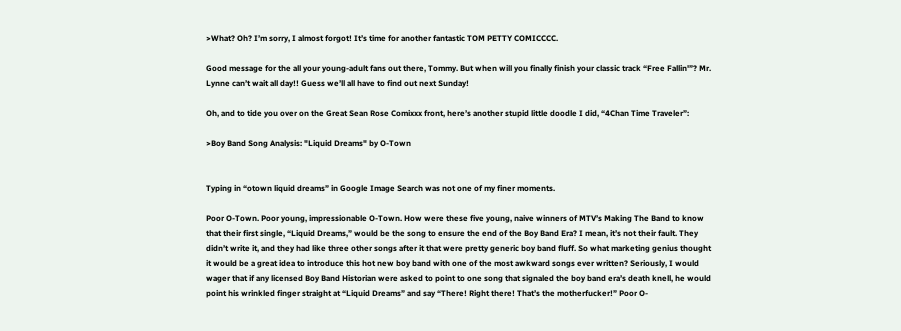>What? Oh? I’m sorry, I almost forgot! It’s time for another fantastic TOM PETTY COMICCCC.

Good message for the all your young-adult fans out there, Tommy. But when will you finally finish your classic track “Free Fallin'”? Mr. Lynne can’t wait all day!! Guess we’ll all have to find out next Sunday!

Oh, and to tide you over on the Great Sean Rose Comixxx front, here’s another stupid little doodle I did, “4Chan Time Traveler”:

>Boy Band Song Analysis: "Liquid Dreams" by O-Town


Typing in “otown liquid dreams” in Google Image Search was not one of my finer moments.

Poor O-Town. Poor young, impressionable O-Town. How were these five young, naive winners of MTV’s Making The Band to know that their first single, “Liquid Dreams,” would be the song to ensure the end of the Boy Band Era? I mean, it’s not their fault. They didn’t write it, and they had like three other songs after it that were pretty generic boy band fluff. So what marketing genius thought it would be a great idea to introduce this hot new boy band with one of the most awkward songs ever written? Seriously, I would wager that if any licensed Boy Band Historian were asked to point to one song that signaled the boy band era’s death knell, he would point his wrinkled finger straight at “Liquid Dreams” and say “There! Right there! That’s the motherfucker!” Poor O-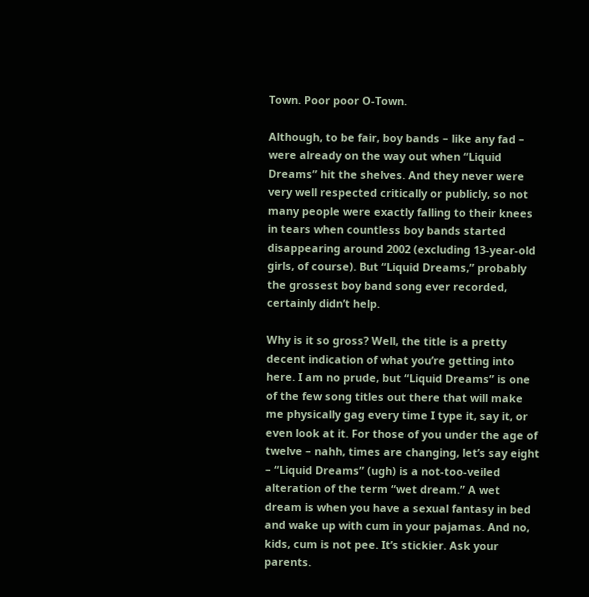Town. Poor poor O-Town.

Although, to be fair, boy bands – like any fad – were already on the way out when “Liquid Dreams” hit the shelves. And they never were very well respected critically or publicly, so not many people were exactly falling to their knees in tears when countless boy bands started disappearing around 2002 (excluding 13-year-old girls, of course). But “Liquid Dreams,” probably the grossest boy band song ever recorded, certainly didn’t help.

Why is it so gross? Well, the title is a pretty decent indication of what you’re getting into here. I am no prude, but “Liquid Dreams” is one of the few song titles out there that will make me physically gag every time I type it, say it, or even look at it. For those of you under the age of twelve – nahh, times are changing, let’s say eight – “Liquid Dreams” (ugh) is a not-too-veiled alteration of the term “wet dream.” A wet dream is when you have a sexual fantasy in bed and wake up with cum in your pajamas. And no, kids, cum is not pee. It’s stickier. Ask your parents.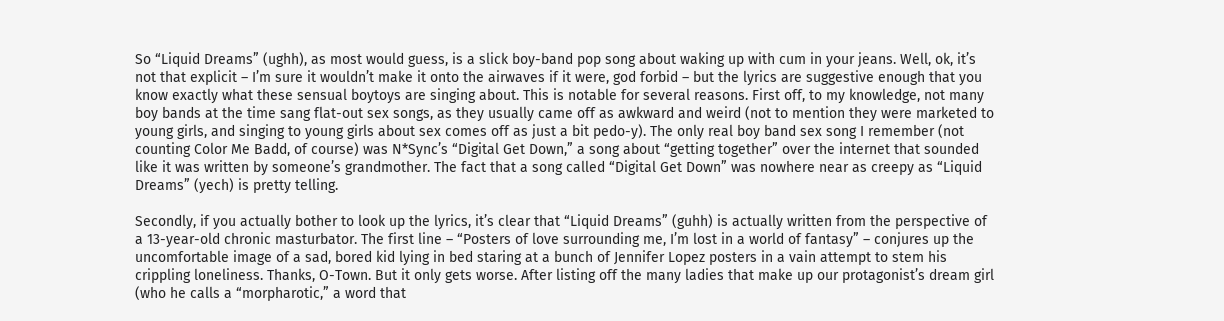So “Liquid Dreams” (ughh), as most would guess, is a slick boy-band pop song about waking up with cum in your jeans. Well, ok, it’s not that explicit – I’m sure it wouldn’t make it onto the airwaves if it were, god forbid – but the lyrics are suggestive enough that you know exactly what these sensual boytoys are singing about. This is notable for several reasons. First off, to my knowledge, not many boy bands at the time sang flat-out sex songs, as they usually came off as awkward and weird (not to mention they were marketed to young girls, and singing to young girls about sex comes off as just a bit pedo-y). The only real boy band sex song I remember (not counting Color Me Badd, of course) was N*Sync’s “Digital Get Down,” a song about “getting together” over the internet that sounded like it was written by someone’s grandmother. The fact that a song called “Digital Get Down” was nowhere near as creepy as “Liquid Dreams” (yech) is pretty telling.

Secondly, if you actually bother to look up the lyrics, it’s clear that “Liquid Dreams” (guhh) is actually written from the perspective of a 13-year-old chronic masturbator. The first line – “Posters of love surrounding me, I’m lost in a world of fantasy” – conjures up the uncomfortable image of a sad, bored kid lying in bed staring at a bunch of Jennifer Lopez posters in a vain attempt to stem his crippling loneliness. Thanks, O-Town. But it only gets worse. After listing off the many ladies that make up our protagonist’s dream girl (who he calls a “morpharotic,” a word that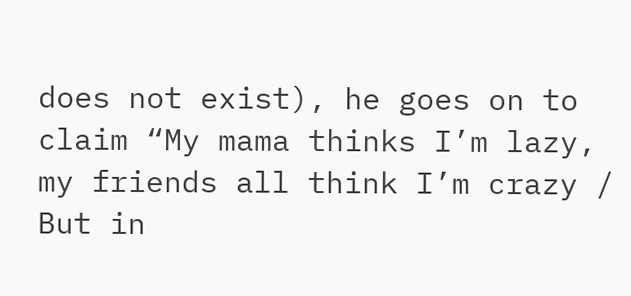does not exist), he goes on to claim “My mama thinks I’m lazy, my friends all think I’m crazy / But in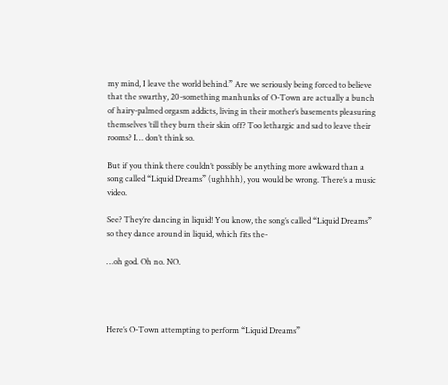my mind, I leave the world behind.” Are we seriously being forced to believe that the swarthy, 20-something manhunks of O-Town are actually a bunch of hairy-palmed orgasm addicts, living in their mother’s basements pleasuring themselves ’till they burn their skin off? Too lethargic and sad to leave their rooms? I… don’t think so.

But if you think there couldn’t possibly be anything more awkward than a song called “Liquid Dreams” (ughhhh), you would be wrong. There’s a music video.

See? They’re dancing in liquid! You know, the song’s called “Liquid Dreams” so they dance around in liquid, which fits the-

…oh god. Oh no. NO.




Here’s O-Town attempting to perform “Liquid Dreams”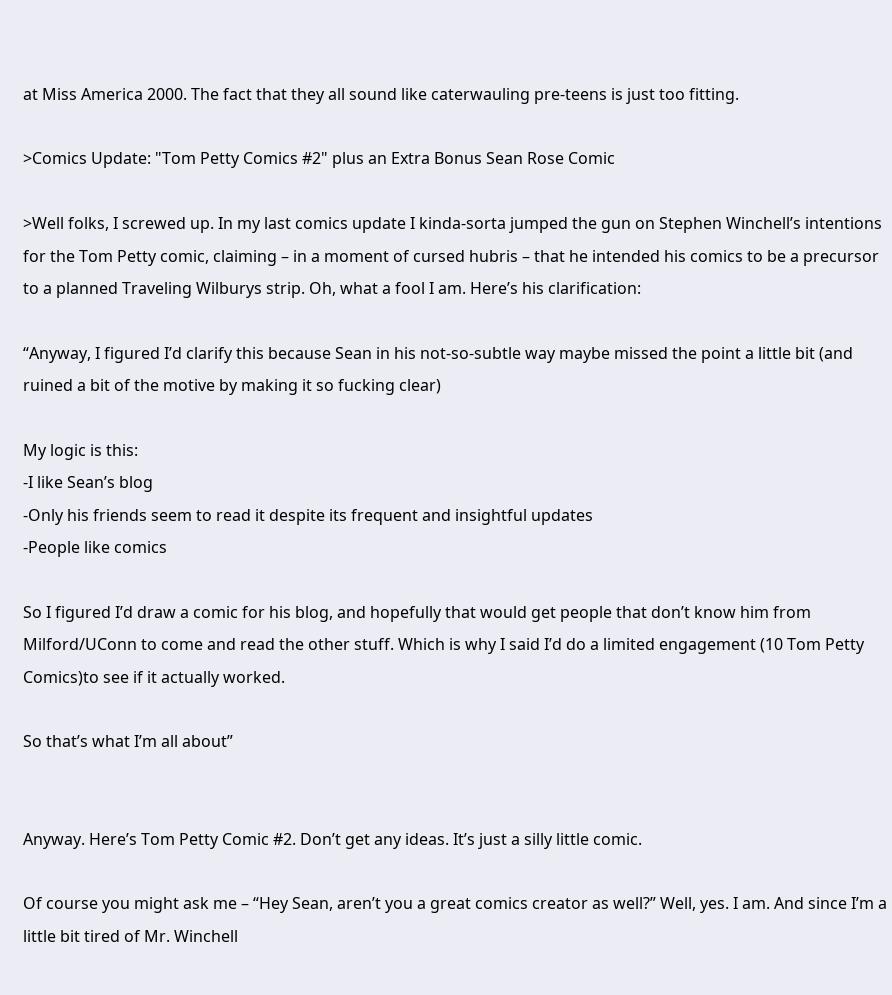at Miss America 2000. The fact that they all sound like caterwauling pre-teens is just too fitting.

>Comics Update: "Tom Petty Comics #2" plus an Extra Bonus Sean Rose Comic

>Well folks, I screwed up. In my last comics update I kinda-sorta jumped the gun on Stephen Winchell’s intentions for the Tom Petty comic, claiming – in a moment of cursed hubris – that he intended his comics to be a precursor to a planned Traveling Wilburys strip. Oh, what a fool I am. Here’s his clarification:

“Anyway, I figured I’d clarify this because Sean in his not-so-subtle way maybe missed the point a little bit (and ruined a bit of the motive by making it so fucking clear)

My logic is this:
-I like Sean’s blog
-Only his friends seem to read it despite its frequent and insightful updates
-People like comics

So I figured I’d draw a comic for his blog, and hopefully that would get people that don’t know him from Milford/UConn to come and read the other stuff. Which is why I said I’d do a limited engagement (10 Tom Petty Comics)to see if it actually worked.

So that’s what I’m all about”


Anyway. Here’s Tom Petty Comic #2. Don’t get any ideas. It’s just a silly little comic.

Of course you might ask me – “Hey Sean, aren’t you a great comics creator as well?” Well, yes. I am. And since I’m a little bit tired of Mr. Winchell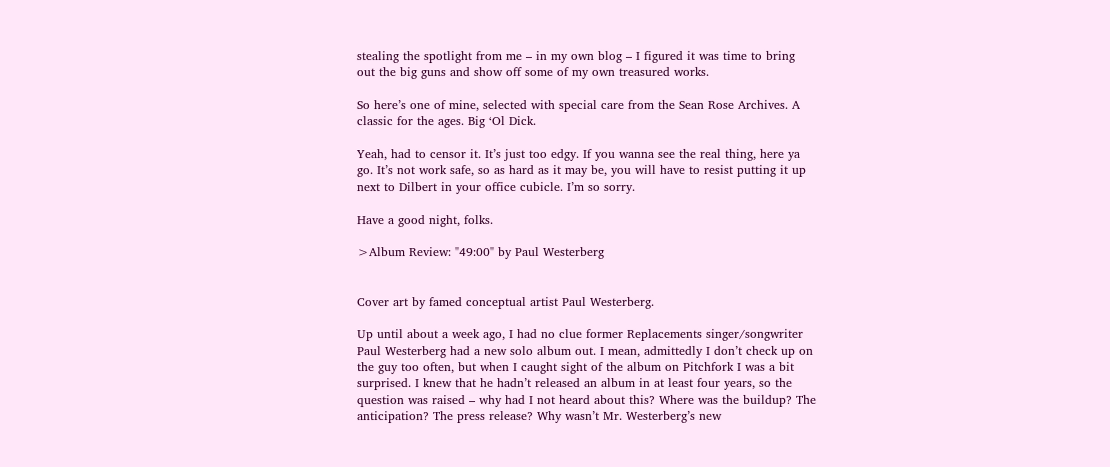stealing the spotlight from me – in my own blog – I figured it was time to bring out the big guns and show off some of my own treasured works.

So here’s one of mine, selected with special care from the Sean Rose Archives. A classic for the ages. Big ‘Ol Dick.

Yeah, had to censor it. It’s just too edgy. If you wanna see the real thing, here ya go. It’s not work safe, so as hard as it may be, you will have to resist putting it up next to Dilbert in your office cubicle. I’m so sorry.

Have a good night, folks.

>Album Review: "49:00" by Paul Westerberg


Cover art by famed conceptual artist Paul Westerberg.

Up until about a week ago, I had no clue former Replacements singer/songwriter Paul Westerberg had a new solo album out. I mean, admittedly I don’t check up on the guy too often, but when I caught sight of the album on Pitchfork I was a bit surprised. I knew that he hadn’t released an album in at least four years, so the question was raised – why had I not heard about this? Where was the buildup? The anticipation? The press release? Why wasn’t Mr. Westerberg’s new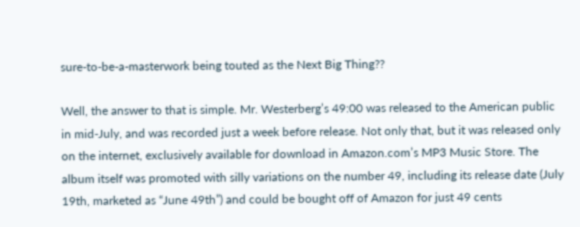sure-to-be-a-masterwork being touted as the Next Big Thing??

Well, the answer to that is simple. Mr. Westerberg’s 49:00 was released to the American public in mid-July, and was recorded just a week before release. Not only that, but it was released only on the internet, exclusively available for download in Amazon.com’s MP3 Music Store. The album itself was promoted with silly variations on the number 49, including its release date (July 19th, marketed as “June 49th”) and could be bought off of Amazon for just 49 cents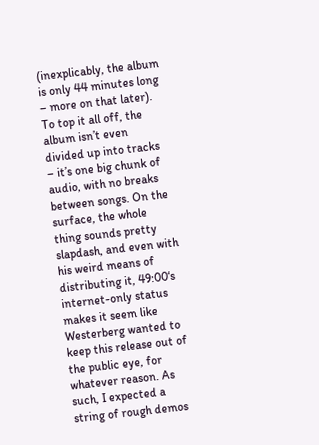(inexplicably, the album is only 44 minutes long – more on that later). To top it all off, the album isn’t even divided up into tracks – it’s one big chunk of audio, with no breaks between songs. On the surface, the whole thing sounds pretty slapdash, and even with his weird means of distributing it, 49:00‘s internet-only status makes it seem like Westerberg wanted to keep this release out of the public eye, for whatever reason. As such, I expected a string of rough demos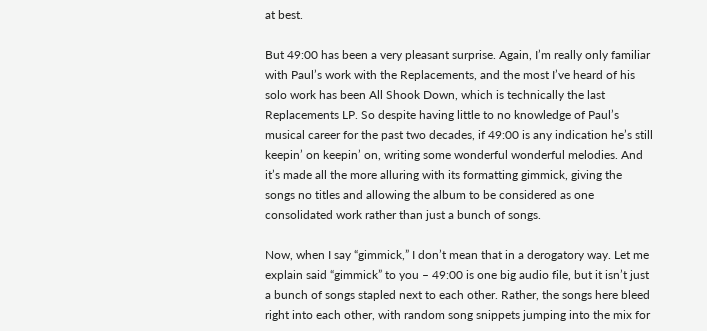at best.

But 49:00 has been a very pleasant surprise. Again, I’m really only familiar with Paul’s work with the Replacements, and the most I’ve heard of his solo work has been All Shook Down, which is technically the last Replacements LP. So despite having little to no knowledge of Paul’s musical career for the past two decades, if 49:00 is any indication he’s still keepin’ on keepin’ on, writing some wonderful wonderful melodies. And it’s made all the more alluring with its formatting gimmick, giving the songs no titles and allowing the album to be considered as one consolidated work rather than just a bunch of songs.

Now, when I say “gimmick,” I don’t mean that in a derogatory way. Let me explain said “gimmick” to you – 49:00 is one big audio file, but it isn’t just a bunch of songs stapled next to each other. Rather, the songs here bleed right into each other, with random song snippets jumping into the mix for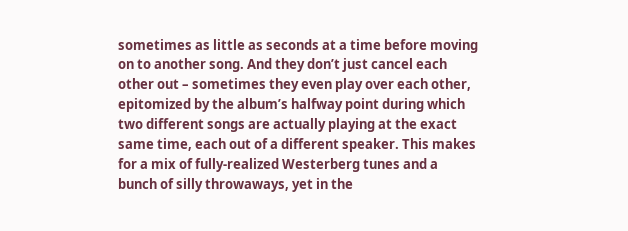sometimes as little as seconds at a time before moving on to another song. And they don’t just cancel each other out – sometimes they even play over each other, epitomized by the album’s halfway point during which two different songs are actually playing at the exact same time, each out of a different speaker. This makes for a mix of fully-realized Westerberg tunes and a bunch of silly throwaways, yet in the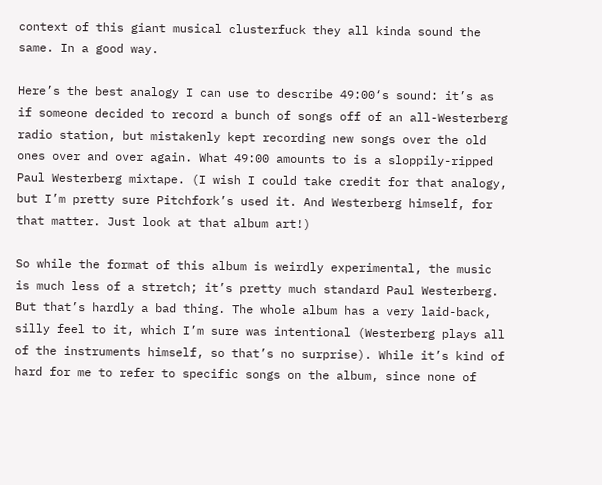context of this giant musical clusterfuck they all kinda sound the same. In a good way.

Here’s the best analogy I can use to describe 49:00‘s sound: it’s as if someone decided to record a bunch of songs off of an all-Westerberg radio station, but mistakenly kept recording new songs over the old ones over and over again. What 49:00 amounts to is a sloppily-ripped Paul Westerberg mixtape. (I wish I could take credit for that analogy, but I’m pretty sure Pitchfork’s used it. And Westerberg himself, for that matter. Just look at that album art!)

So while the format of this album is weirdly experimental, the music is much less of a stretch; it’s pretty much standard Paul Westerberg. But that’s hardly a bad thing. The whole album has a very laid-back, silly feel to it, which I’m sure was intentional (Westerberg plays all of the instruments himself, so that’s no surprise). While it’s kind of hard for me to refer to specific songs on the album, since none of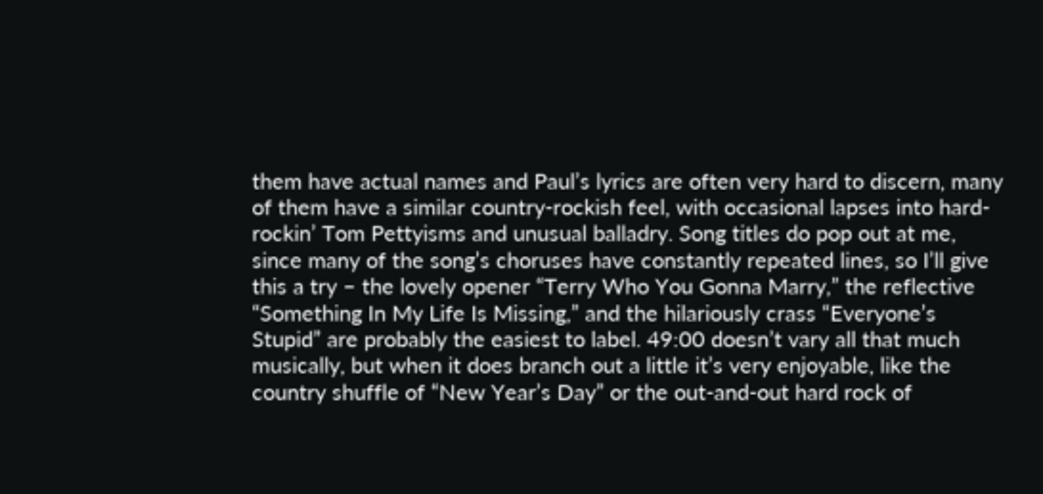them have actual names and Paul’s lyrics are often very hard to discern, many of them have a similar country-rockish feel, with occasional lapses into hard-rockin’ Tom Pettyisms and unusual balladry. Song titles do pop out at me, since many of the song’s choruses have constantly repeated lines, so I’ll give this a try – the lovely opener “Terry Who You Gonna Marry,” the reflective “Something In My Life Is Missing,” and the hilariously crass “Everyone’s Stupid” are probably the easiest to label. 49:00 doesn’t vary all that much musically, but when it does branch out a little it’s very enjoyable, like the country shuffle of “New Year’s Day” or the out-and-out hard rock of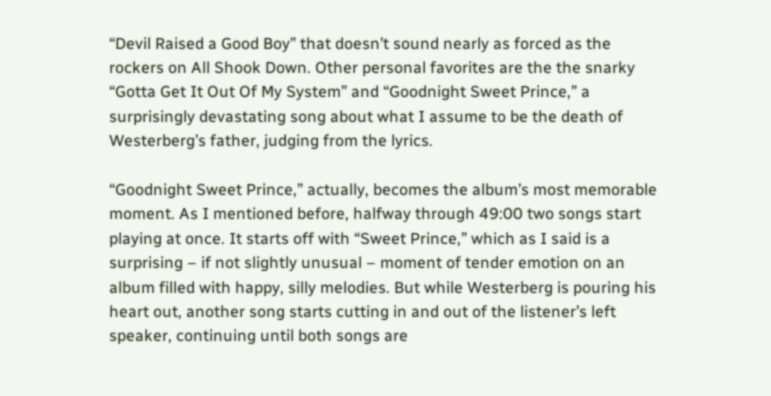“Devil Raised a Good Boy” that doesn’t sound nearly as forced as the rockers on All Shook Down. Other personal favorites are the the snarky “Gotta Get It Out Of My System” and “Goodnight Sweet Prince,” a surprisingly devastating song about what I assume to be the death of Westerberg’s father, judging from the lyrics.

“Goodnight Sweet Prince,” actually, becomes the album’s most memorable moment. As I mentioned before, halfway through 49:00 two songs start playing at once. It starts off with “Sweet Prince,” which as I said is a surprising – if not slightly unusual – moment of tender emotion on an album filled with happy, silly melodies. But while Westerberg is pouring his heart out, another song starts cutting in and out of the listener’s left speaker, continuing until both songs are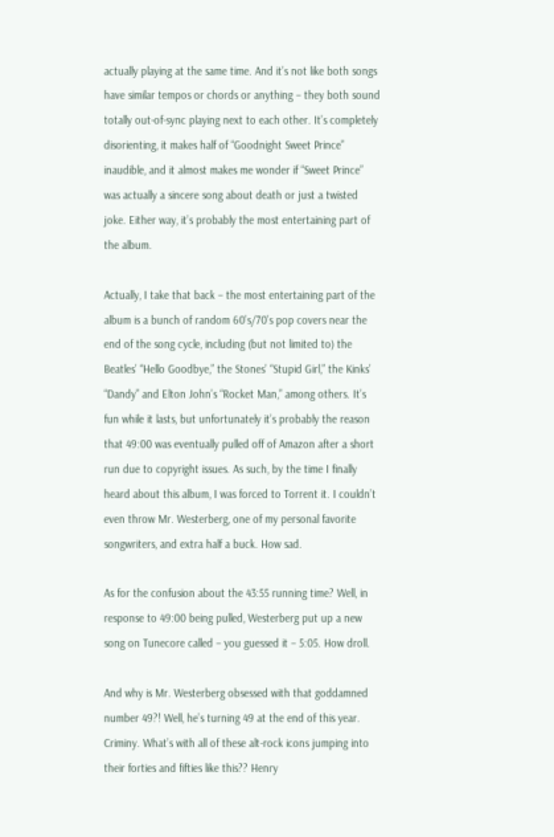actually playing at the same time. And it’s not like both songs have similar tempos or chords or anything – they both sound totally out-of-sync playing next to each other. It’s completely disorienting, it makes half of “Goodnight Sweet Prince” inaudible, and it almost makes me wonder if “Sweet Prince” was actually a sincere song about death or just a twisted joke. Either way, it’s probably the most entertaining part of the album.

Actually, I take that back – the most entertaining part of the album is a bunch of random 60’s/70’s pop covers near the end of the song cycle, including (but not limited to) the Beatles’ “Hello Goodbye,” the Stones’ “Stupid Girl,” the Kinks’ “Dandy” and Elton John’s “Rocket Man,” among others. It’s fun while it lasts, but unfortunately it’s probably the reason that 49:00 was eventually pulled off of Amazon after a short run due to copyright issues. As such, by the time I finally heard about this album, I was forced to Torrent it. I couldn’t even throw Mr. Westerberg, one of my personal favorite songwriters, and extra half a buck. How sad.

As for the confusion about the 43:55 running time? Well, in response to 49:00 being pulled, Westerberg put up a new song on Tunecore called – you guessed it – 5:05. How droll.

And why is Mr. Westerberg obsessed with that goddamned number 49?! Well, he’s turning 49 at the end of this year. Criminy. What’s with all of these alt-rock icons jumping into their forties and fifties like this?? Henry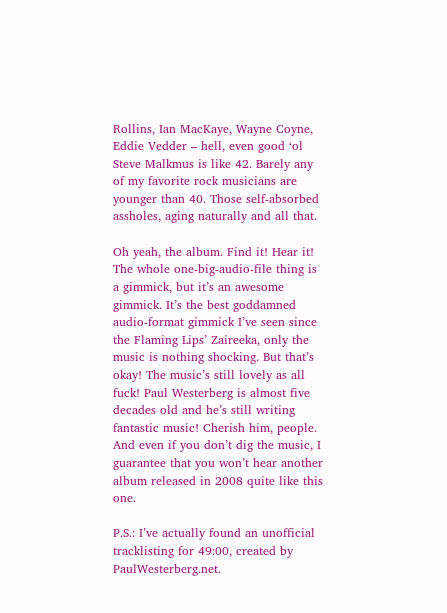Rollins, Ian MacKaye, Wayne Coyne, Eddie Vedder – hell, even good ‘ol Steve Malkmus is like 42. Barely any of my favorite rock musicians are younger than 40. Those self-absorbed assholes, aging naturally and all that.

Oh yeah, the album. Find it! Hear it! The whole one-big-audio-file thing is a gimmick, but it’s an awesome gimmick. It’s the best goddamned audio-format gimmick I’ve seen since the Flaming Lips’ Zaireeka, only the music is nothing shocking. But that’s okay! The music’s still lovely as all fuck! Paul Westerberg is almost five decades old and he’s still writing fantastic music! Cherish him, people. And even if you don’t dig the music, I guarantee that you won’t hear another album released in 2008 quite like this one.

P.S.: I’ve actually found an unofficial tracklisting for 49:00, created by PaulWesterberg.net.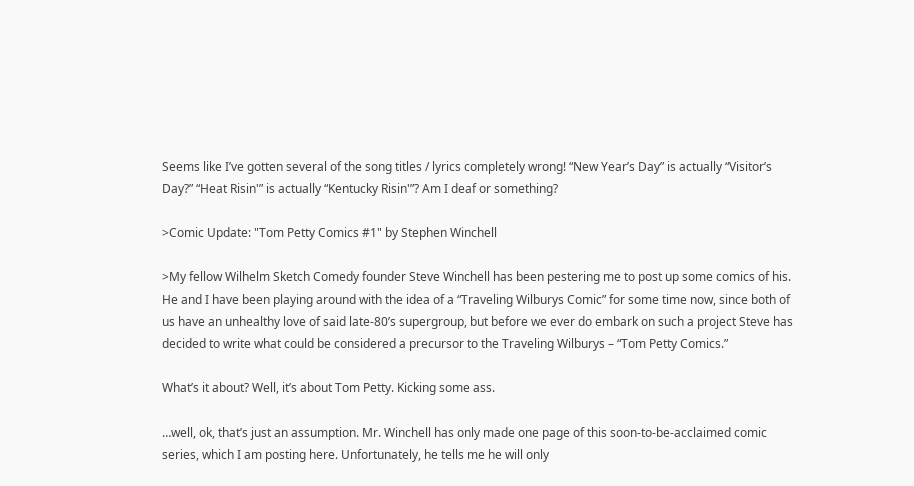Seems like I’ve gotten several of the song titles / lyrics completely wrong! “New Year’s Day” is actually “Visitor’s Day?” “Heat Risin'” is actually “Kentucky Risin'”? Am I deaf or something?

>Comic Update: "Tom Petty Comics #1" by Stephen Winchell

>My fellow Wilhelm Sketch Comedy founder Steve Winchell has been pestering me to post up some comics of his. He and I have been playing around with the idea of a “Traveling Wilburys Comic” for some time now, since both of us have an unhealthy love of said late-80’s supergroup, but before we ever do embark on such a project Steve has decided to write what could be considered a precursor to the Traveling Wilburys – “Tom Petty Comics.”

What’s it about? Well, it’s about Tom Petty. Kicking some ass.

…well, ok, that’s just an assumption. Mr. Winchell has only made one page of this soon-to-be-acclaimed comic series, which I am posting here. Unfortunately, he tells me he will only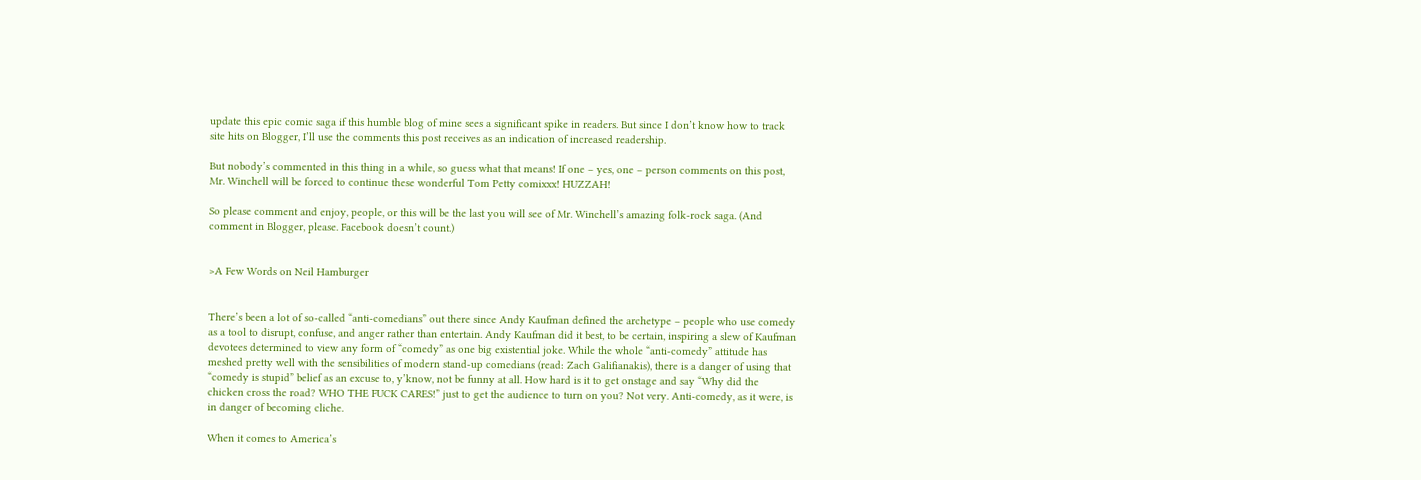update this epic comic saga if this humble blog of mine sees a significant spike in readers. But since I don’t know how to track site hits on Blogger, I’ll use the comments this post receives as an indication of increased readership.

But nobody’s commented in this thing in a while, so guess what that means! If one – yes, one – person comments on this post, Mr. Winchell will be forced to continue these wonderful Tom Petty comixxx! HUZZAH!

So please comment and enjoy, people, or this will be the last you will see of Mr. Winchell’s amazing folk-rock saga. (And comment in Blogger, please. Facebook doesn’t count.)


>A Few Words on Neil Hamburger


There’s been a lot of so-called “anti-comedians” out there since Andy Kaufman defined the archetype – people who use comedy as a tool to disrupt, confuse, and anger rather than entertain. Andy Kaufman did it best, to be certain, inspiring a slew of Kaufman devotees determined to view any form of “comedy” as one big existential joke. While the whole “anti-comedy” attitude has meshed pretty well with the sensibilities of modern stand-up comedians (read: Zach Galifianakis), there is a danger of using that “comedy is stupid” belief as an excuse to, y’know, not be funny at all. How hard is it to get onstage and say “Why did the chicken cross the road? WHO THE FUCK CARES!” just to get the audience to turn on you? Not very. Anti-comedy, as it were, is in danger of becoming cliche.

When it comes to America’s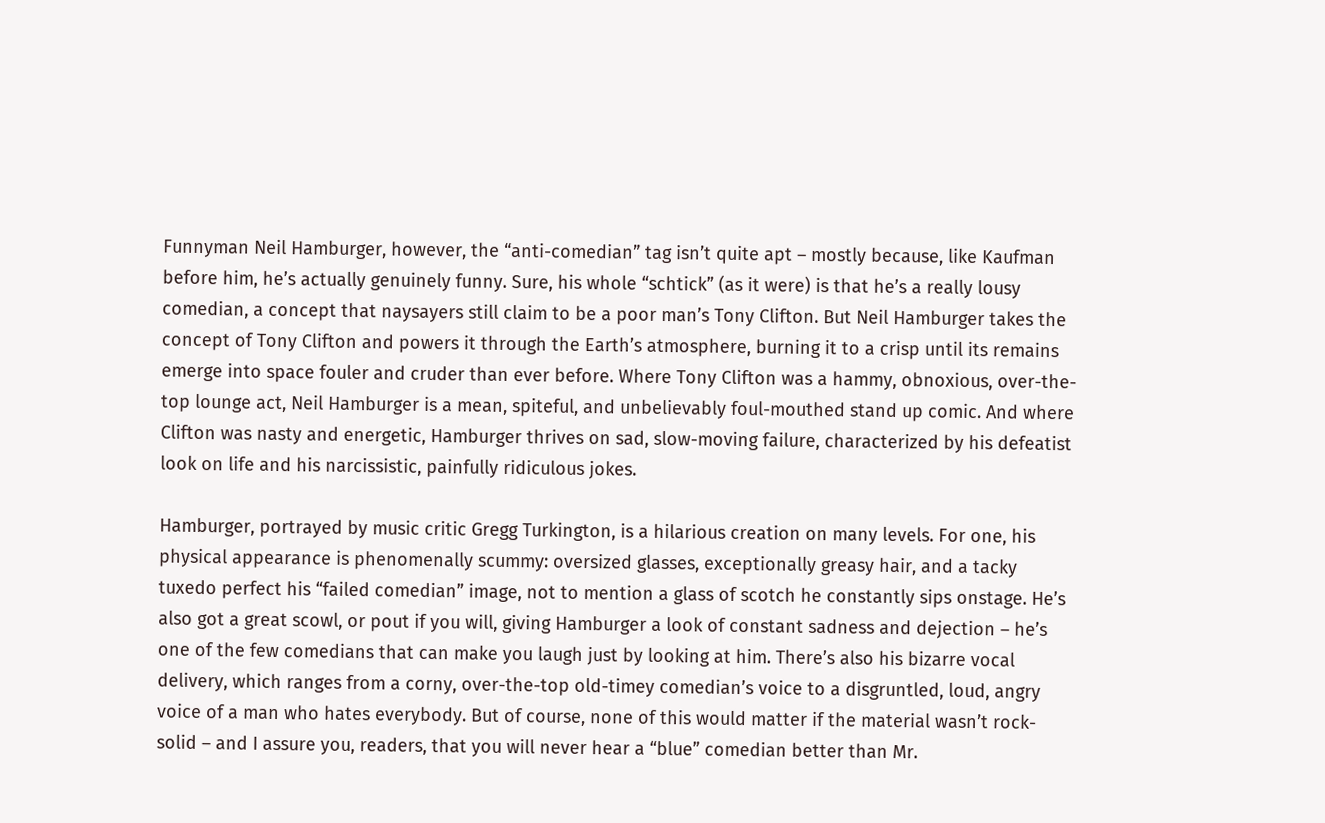Funnyman Neil Hamburger, however, the “anti-comedian” tag isn’t quite apt – mostly because, like Kaufman before him, he’s actually genuinely funny. Sure, his whole “schtick” (as it were) is that he’s a really lousy comedian, a concept that naysayers still claim to be a poor man’s Tony Clifton. But Neil Hamburger takes the concept of Tony Clifton and powers it through the Earth’s atmosphere, burning it to a crisp until its remains emerge into space fouler and cruder than ever before. Where Tony Clifton was a hammy, obnoxious, over-the-top lounge act, Neil Hamburger is a mean, spiteful, and unbelievably foul-mouthed stand up comic. And where Clifton was nasty and energetic, Hamburger thrives on sad, slow-moving failure, characterized by his defeatist look on life and his narcissistic, painfully ridiculous jokes.

Hamburger, portrayed by music critic Gregg Turkington, is a hilarious creation on many levels. For one, his physical appearance is phenomenally scummy: oversized glasses, exceptionally greasy hair, and a tacky tuxedo perfect his “failed comedian” image, not to mention a glass of scotch he constantly sips onstage. He’s also got a great scowl, or pout if you will, giving Hamburger a look of constant sadness and dejection – he’s one of the few comedians that can make you laugh just by looking at him. There’s also his bizarre vocal delivery, which ranges from a corny, over-the-top old-timey comedian’s voice to a disgruntled, loud, angry voice of a man who hates everybody. But of course, none of this would matter if the material wasn’t rock-solid – and I assure you, readers, that you will never hear a “blue” comedian better than Mr.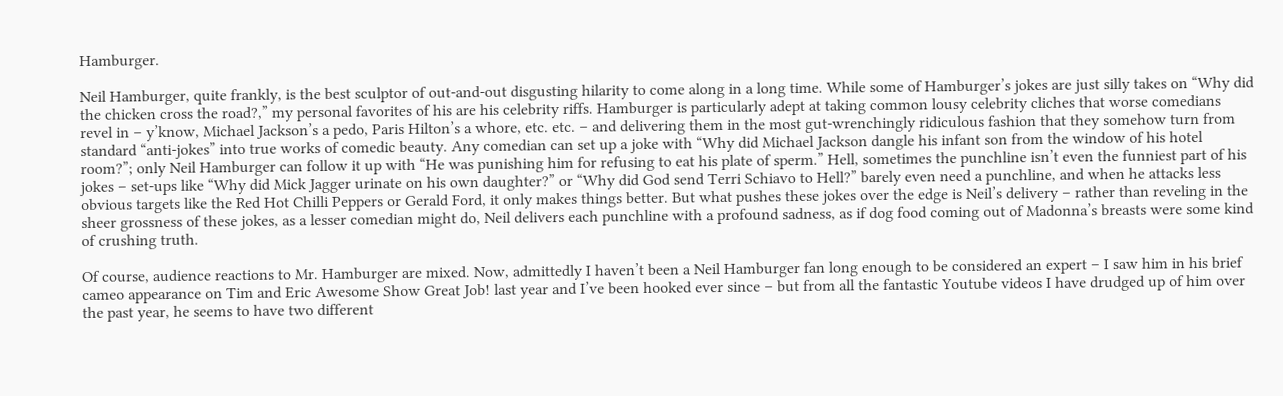Hamburger.

Neil Hamburger, quite frankly, is the best sculptor of out-and-out disgusting hilarity to come along in a long time. While some of Hamburger’s jokes are just silly takes on “Why did the chicken cross the road?,” my personal favorites of his are his celebrity riffs. Hamburger is particularly adept at taking common lousy celebrity cliches that worse comedians revel in – y’know, Michael Jackson’s a pedo, Paris Hilton’s a whore, etc. etc. – and delivering them in the most gut-wrenchingly ridiculous fashion that they somehow turn from standard “anti-jokes” into true works of comedic beauty. Any comedian can set up a joke with “Why did Michael Jackson dangle his infant son from the window of his hotel room?”; only Neil Hamburger can follow it up with “He was punishing him for refusing to eat his plate of sperm.” Hell, sometimes the punchline isn’t even the funniest part of his jokes – set-ups like “Why did Mick Jagger urinate on his own daughter?” or “Why did God send Terri Schiavo to Hell?” barely even need a punchline, and when he attacks less obvious targets like the Red Hot Chilli Peppers or Gerald Ford, it only makes things better. But what pushes these jokes over the edge is Neil’s delivery – rather than reveling in the sheer grossness of these jokes, as a lesser comedian might do, Neil delivers each punchline with a profound sadness, as if dog food coming out of Madonna’s breasts were some kind of crushing truth.

Of course, audience reactions to Mr. Hamburger are mixed. Now, admittedly I haven’t been a Neil Hamburger fan long enough to be considered an expert – I saw him in his brief cameo appearance on Tim and Eric Awesome Show Great Job! last year and I’ve been hooked ever since – but from all the fantastic Youtube videos I have drudged up of him over the past year, he seems to have two different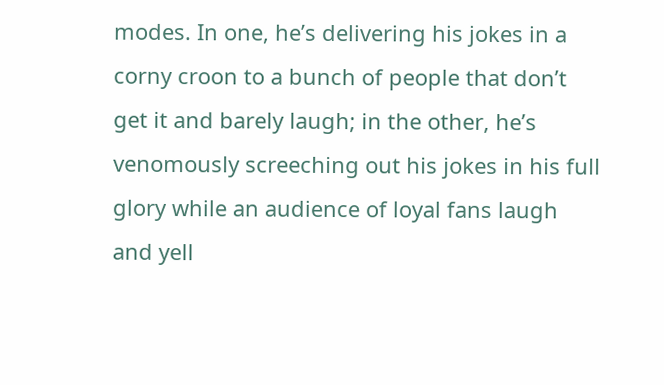modes. In one, he’s delivering his jokes in a corny croon to a bunch of people that don’t get it and barely laugh; in the other, he’s venomously screeching out his jokes in his full glory while an audience of loyal fans laugh and yell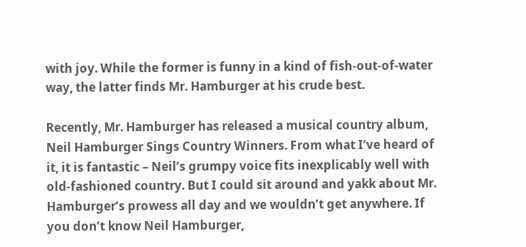with joy. While the former is funny in a kind of fish-out-of-water way, the latter finds Mr. Hamburger at his crude best.

Recently, Mr. Hamburger has released a musical country album, Neil Hamburger Sings Country Winners. From what I’ve heard of it, it is fantastic – Neil’s grumpy voice fits inexplicably well with old-fashioned country. But I could sit around and yakk about Mr. Hamburger’s prowess all day and we wouldn’t get anywhere. If you don’t know Neil Hamburger,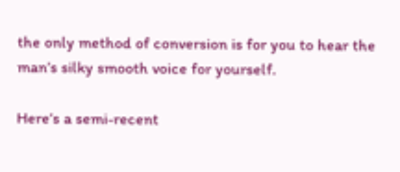the only method of conversion is for you to hear the man’s silky smooth voice for yourself.

Here’s a semi-recent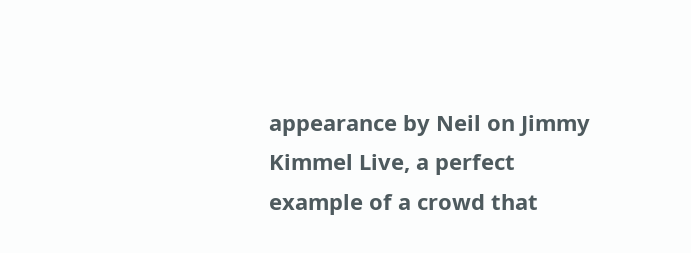appearance by Neil on Jimmy Kimmel Live, a perfect example of a crowd that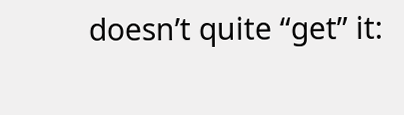doesn’t quite “get” it: